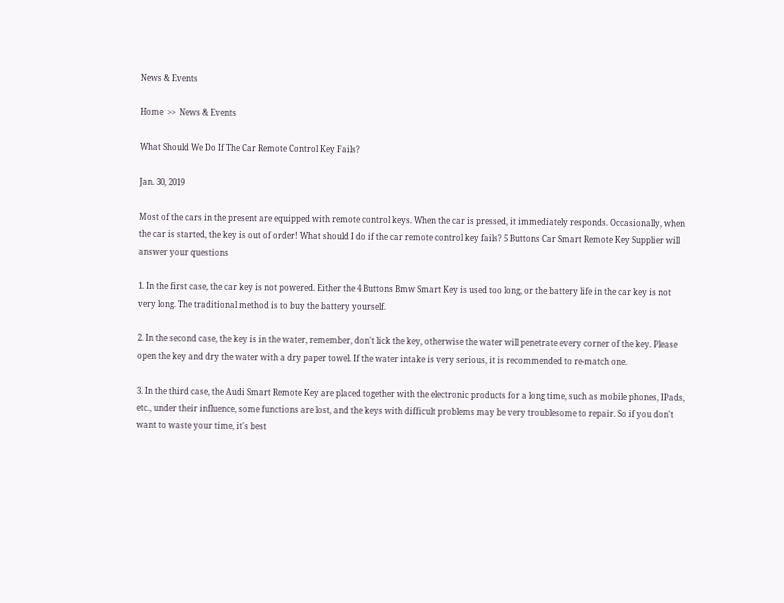News & Events

Home  >>  News & Events

What Should We Do If The Car Remote Control Key Fails?

Jan. 30, 2019

Most of the cars in the present are equipped with remote control keys. When the car is pressed, it immediately responds. Occasionally, when the car is started, the key is out of order! What should I do if the car remote control key fails? 5 Buttons Car Smart Remote Key Supplier will answer your questions

1. In the first case, the car key is not powered. Either the 4 Buttons Bmw Smart Key is used too long, or the battery life in the car key is not very long. The traditional method is to buy the battery yourself.

2. In the second case, the key is in the water, remember, don't lick the key, otherwise the water will penetrate every corner of the key. Please open the key and dry the water with a dry paper towel. If the water intake is very serious, it is recommended to re-match one.

3. In the third case, the Audi Smart Remote Key are placed together with the electronic products for a long time, such as mobile phones, IPads, etc., under their influence, some functions are lost, and the keys with difficult problems may be very troublesome to repair. So if you don't want to waste your time, it's best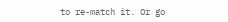to re-match it. Or go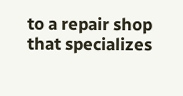to a repair shop that specializes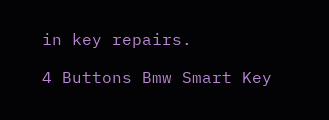in key repairs.

4 Buttons Bmw Smart Key